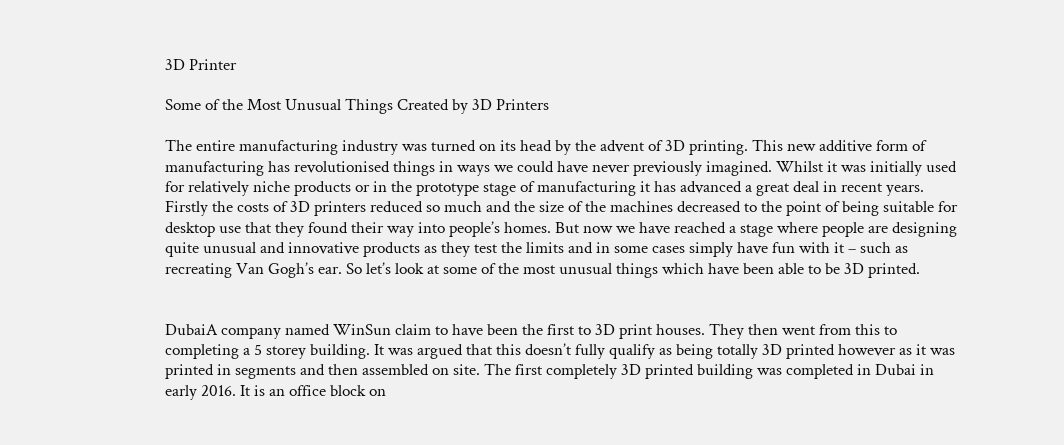3D Printer

Some of the Most Unusual Things Created by 3D Printers

The entire manufacturing industry was turned on its head by the advent of 3D printing. This new additive form of manufacturing has revolutionised things in ways we could have never previously imagined. Whilst it was initially used for relatively niche products or in the prototype stage of manufacturing it has advanced a great deal in recent years. Firstly the costs of 3D printers reduced so much and the size of the machines decreased to the point of being suitable for desktop use that they found their way into people’s homes. But now we have reached a stage where people are designing quite unusual and innovative products as they test the limits and in some cases simply have fun with it – such as recreating Van Gogh’s ear. So let’s look at some of the most unusual things which have been able to be 3D printed.


DubaiA company named WinSun claim to have been the first to 3D print houses. They then went from this to completing a 5 storey building. It was argued that this doesn’t fully qualify as being totally 3D printed however as it was printed in segments and then assembled on site. The first completely 3D printed building was completed in Dubai in early 2016. It is an office block on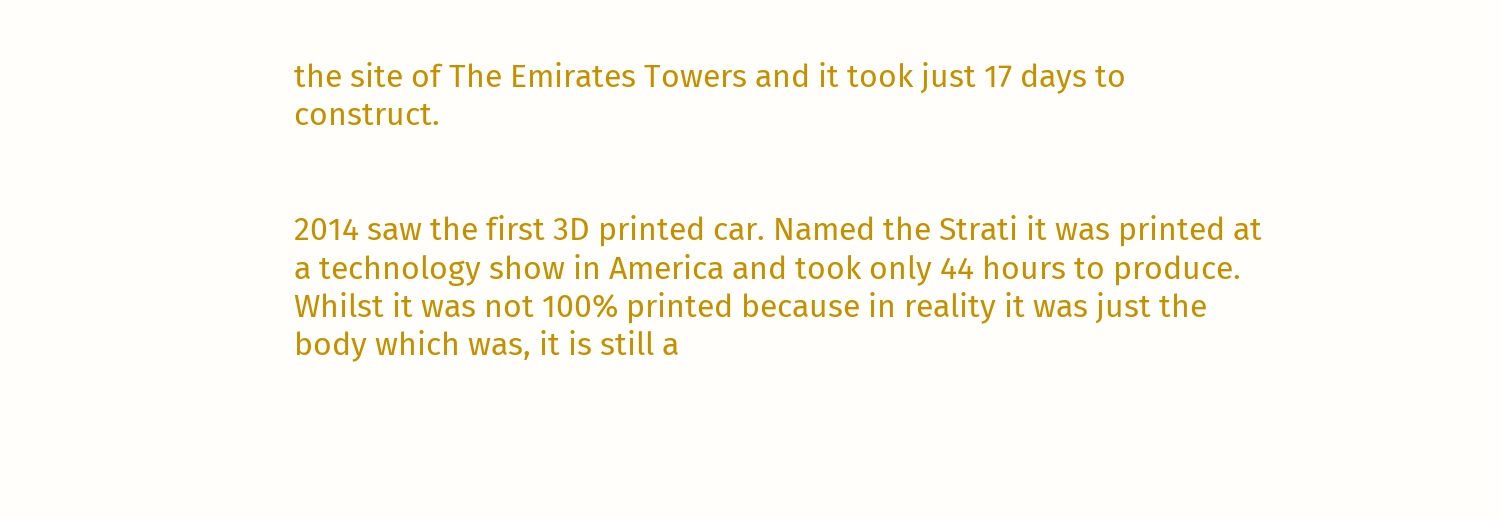the site of The Emirates Towers and it took just 17 days to construct.


2014 saw the first 3D printed car. Named the Strati it was printed at a technology show in America and took only 44 hours to produce. Whilst it was not 100% printed because in reality it was just the body which was, it is still a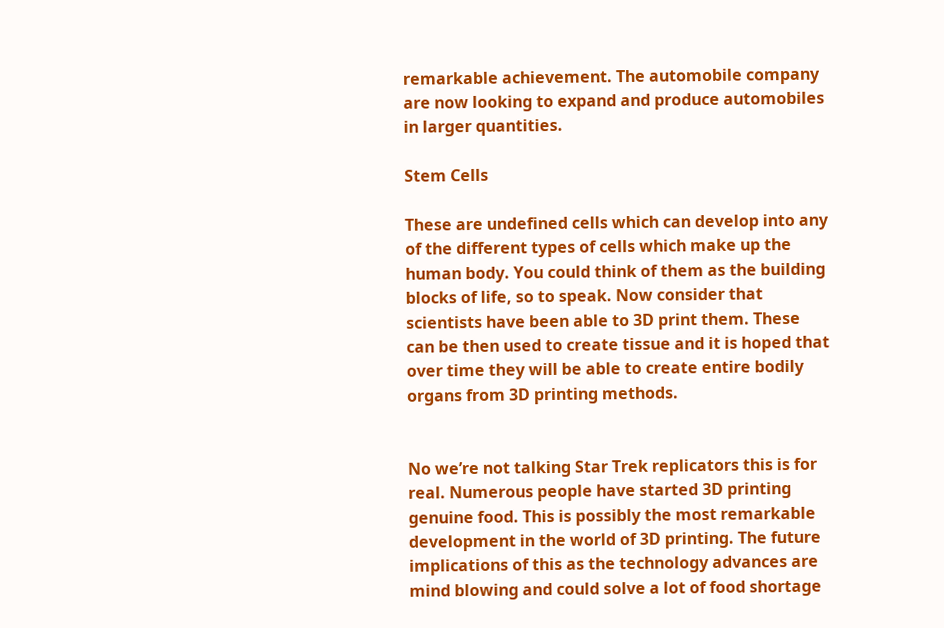remarkable achievement. The automobile company are now looking to expand and produce automobiles in larger quantities.

Stem Cells

These are undefined cells which can develop into any of the different types of cells which make up the human body. You could think of them as the building blocks of life, so to speak. Now consider that scientists have been able to 3D print them. These can be then used to create tissue and it is hoped that over time they will be able to create entire bodily organs from 3D printing methods.


No we’re not talking Star Trek replicators this is for real. Numerous people have started 3D printing genuine food. This is possibly the most remarkable development in the world of 3D printing. The future implications of this as the technology advances are mind blowing and could solve a lot of food shortage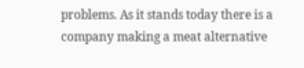problems. As it stands today there is a company making a meat alternative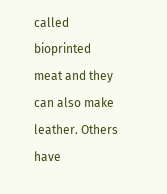called bioprinted meat and they can also make leather. Others have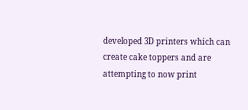developed 3D printers which can create cake toppers and are attempting to now print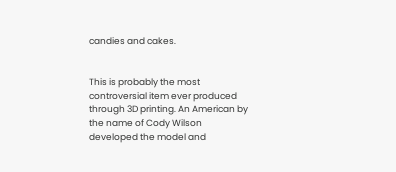candies and cakes.


This is probably the most controversial item ever produced through 3D printing. An American by the name of Cody Wilson developed the model and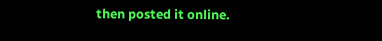then posted it online.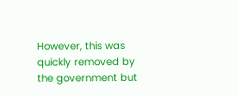However, this was quickly removed by the government but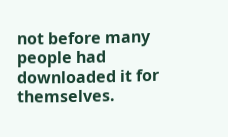not before many people had downloaded it for themselves.